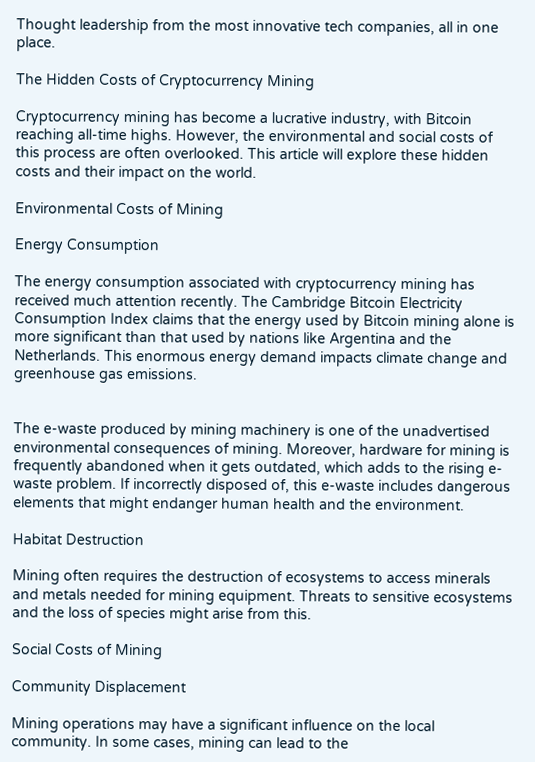Thought leadership from the most innovative tech companies, all in one place.

The Hidden Costs of Cryptocurrency Mining

Cryptocurrency mining has become a lucrative industry, with Bitcoin reaching all-time highs. However, the environmental and social costs of this process are often overlooked. This article will explore these hidden costs and their impact on the world.

Environmental Costs of Mining

Energy Consumption

The energy consumption associated with cryptocurrency mining has received much attention recently. The Cambridge Bitcoin Electricity Consumption Index claims that the energy used by Bitcoin mining alone is more significant than that used by nations like Argentina and the Netherlands. This enormous energy demand impacts climate change and greenhouse gas emissions.


The e-waste produced by mining machinery is one of the unadvertised environmental consequences of mining. Moreover, hardware for mining is frequently abandoned when it gets outdated, which adds to the rising e-waste problem. If incorrectly disposed of, this e-waste includes dangerous elements that might endanger human health and the environment.

Habitat Destruction

Mining often requires the destruction of ecosystems to access minerals and metals needed for mining equipment. Threats to sensitive ecosystems and the loss of species might arise from this.

Social Costs of Mining

Community Displacement

Mining operations may have a significant influence on the local community. In some cases, mining can lead to the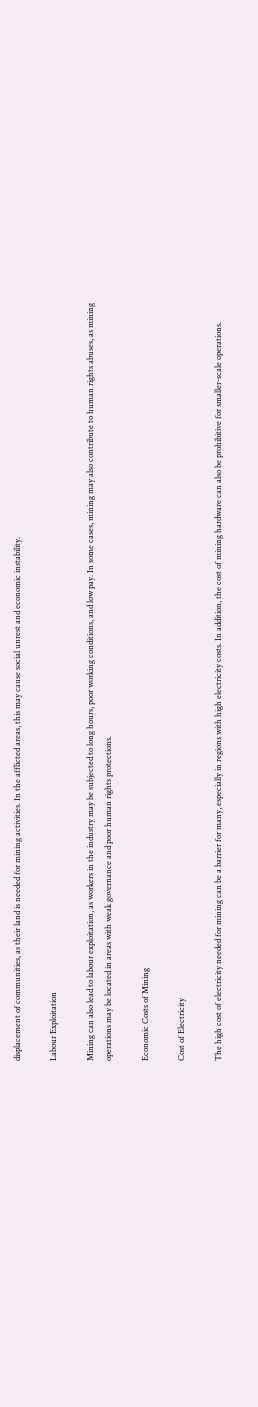displacement of communities, as their land is needed for mining activities. In the afflicted areas, this may cause social unrest and economic instability.

Labour Exploitation

Mining can also lead to labour exploitation, as workers in the industry may be subjected to long hours, poor working conditions, and low pay. In some cases, mining may also contribute to human rights abuses, as mining operations may be located in areas with weak governance and poor human rights protections.

Economic Costs of Mining

Cost of Electricity

The high cost of electricity needed for mining can be a barrier for many, especially in regions with high electricity costs. In addition, the cost of mining hardware can also be prohibitive for smaller-scale operations.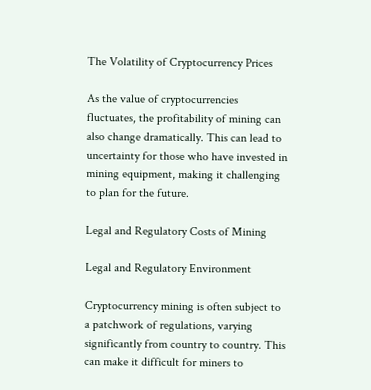The Volatility of Cryptocurrency Prices

As the value of cryptocurrencies fluctuates, the profitability of mining can also change dramatically. This can lead to uncertainty for those who have invested in mining equipment, making it challenging to plan for the future.

Legal and Regulatory Costs of Mining

Legal and Regulatory Environment

Cryptocurrency mining is often subject to a patchwork of regulations, varying significantly from country to country. This can make it difficult for miners to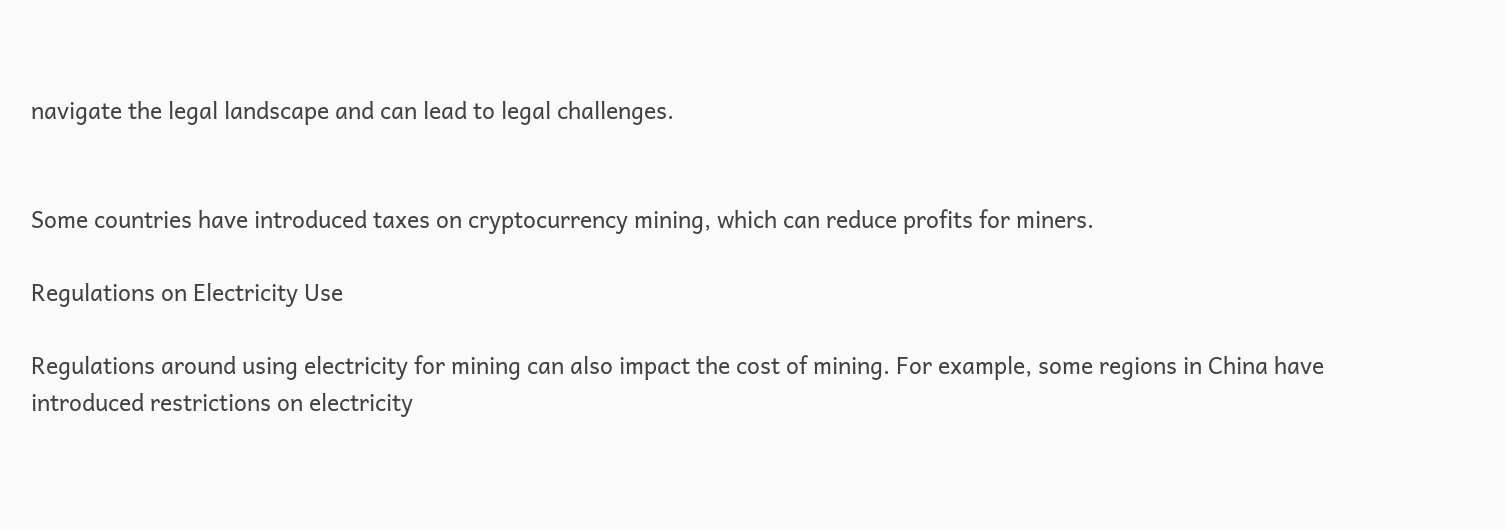navigate the legal landscape and can lead to legal challenges.


Some countries have introduced taxes on cryptocurrency mining, which can reduce profits for miners.

Regulations on Electricity Use

Regulations around using electricity for mining can also impact the cost of mining. For example, some regions in China have introduced restrictions on electricity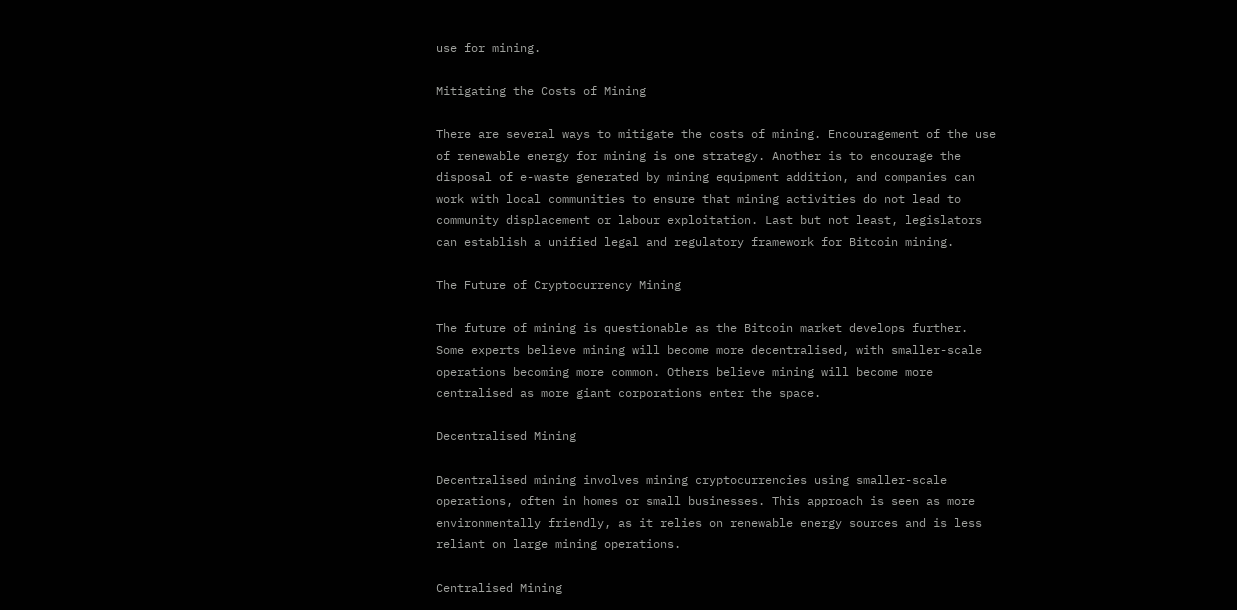use for mining.

Mitigating the Costs of Mining

There are several ways to mitigate the costs of mining. Encouragement of the use of renewable energy for mining is one strategy. Another is to encourage the disposal of e-waste generated by mining equipment addition, and companies can work with local communities to ensure that mining activities do not lead to community displacement or labour exploitation. Last but not least, legislators can establish a unified legal and regulatory framework for Bitcoin mining.

The Future of Cryptocurrency Mining

The future of mining is questionable as the Bitcoin market develops further. Some experts believe mining will become more decentralised, with smaller-scale operations becoming more common. Others believe mining will become more centralised as more giant corporations enter the space.

Decentralised Mining

Decentralised mining involves mining cryptocurrencies using smaller-scale operations, often in homes or small businesses. This approach is seen as more environmentally friendly, as it relies on renewable energy sources and is less reliant on large mining operations.

Centralised Mining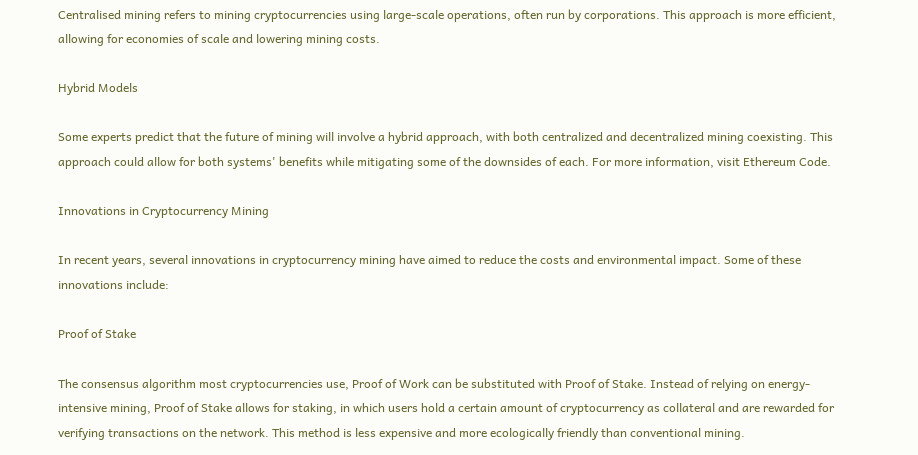Centralised mining refers to mining cryptocurrencies using large-scale operations, often run by corporations. This approach is more efficient, allowing for economies of scale and lowering mining costs.

Hybrid Models

Some experts predict that the future of mining will involve a hybrid approach, with both centralized and decentralized mining coexisting. This approach could allow for both systems' benefits while mitigating some of the downsides of each. For more information, visit Ethereum Code.

Innovations in Cryptocurrency Mining

In recent years, several innovations in cryptocurrency mining have aimed to reduce the costs and environmental impact. Some of these innovations include:

Proof of Stake

The consensus algorithm most cryptocurrencies use, Proof of Work can be substituted with Proof of Stake. Instead of relying on energy-intensive mining, Proof of Stake allows for staking, in which users hold a certain amount of cryptocurrency as collateral and are rewarded for verifying transactions on the network. This method is less expensive and more ecologically friendly than conventional mining.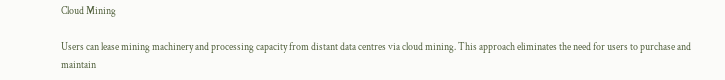Cloud Mining

Users can lease mining machinery and processing capacity from distant data centres via cloud mining. This approach eliminates the need for users to purchase and maintain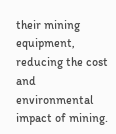their mining equipment, reducing the cost and environmental impact of mining.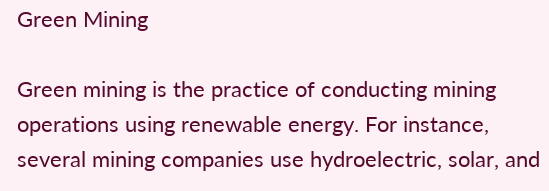Green Mining

Green mining is the practice of conducting mining operations using renewable energy. For instance, several mining companies use hydroelectric, solar, and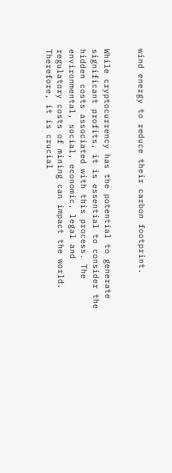wind energy to reduce their carbon footprint.


While cryptocurrency has the potential to generate significant profits, it is essential to consider the hidden costs associated with this process. The environmental, social, economic, legal and regulatory costs of mining can impact the world. Therefore, it is crucial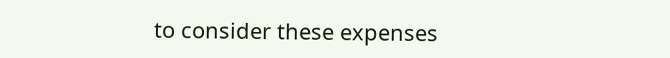to consider these expenses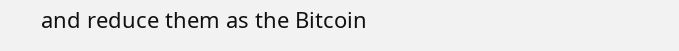and reduce them as the Bitcoin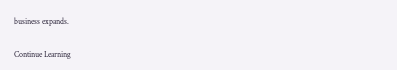business expands.

Continue Learning